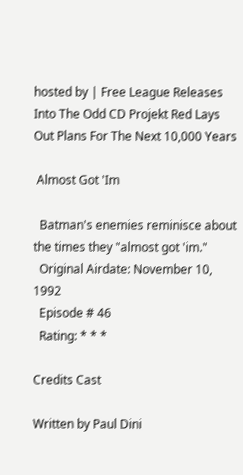hosted by | Free League Releases Into The Odd CD Projekt Red Lays Out Plans For The Next 10,000 Years

 Almost Got 'Im

  Batman's enemies reminisce about the times they "almost got 'im."
  Original Airdate: November 10, 1992
  Episode # 46
  Rating: * * *

Credits Cast

Written by Paul Dini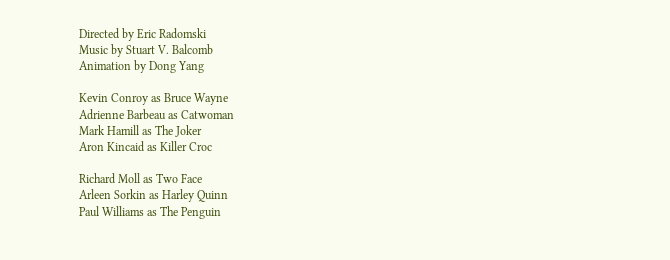Directed by Eric Radomski
Music by Stuart V. Balcomb
Animation by Dong Yang

Kevin Conroy as Bruce Wayne
Adrienne Barbeau as Catwoman
Mark Hamill as The Joker
Aron Kincaid as Killer Croc

Richard Moll as Two Face
Arleen Sorkin as Harley Quinn
Paul Williams as The Penguin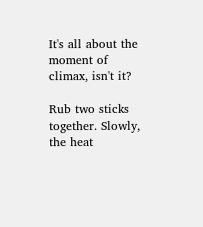It's all about the moment of climax, isn't it?

Rub two sticks together. Slowly, the heat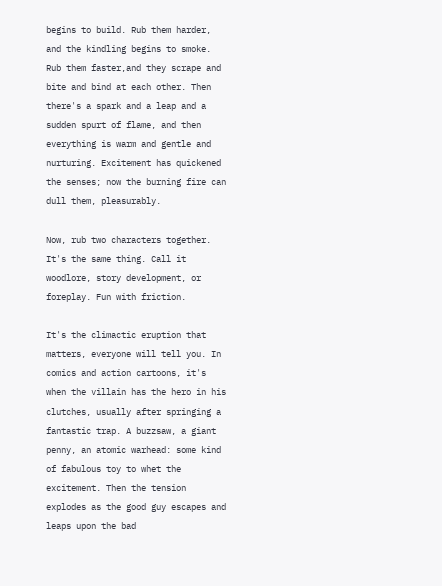begins to build. Rub them harder, and the kindling begins to smoke. Rub them faster,and they scrape and bite and bind at each other. Then there's a spark and a leap and a sudden spurt of flame, and then everything is warm and gentle and nurturing. Excitement has quickened the senses; now the burning fire can dull them, pleasurably.

Now, rub two characters together. It's the same thing. Call it woodlore, story development, or foreplay. Fun with friction.

It's the climactic eruption that matters, everyone will tell you. In comics and action cartoons, it's when the villain has the hero in his clutches, usually after springing a fantastic trap. A buzzsaw, a giant penny, an atomic warhead: some kind of fabulous toy to whet the excitement. Then the tension explodes as the good guy escapes and leaps upon the bad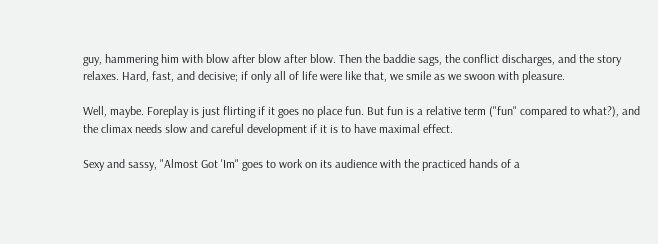guy, hammering him with blow after blow after blow. Then the baddie sags, the conflict discharges, and the story relaxes. Hard, fast, and decisive; if only all of life were like that, we smile as we swoon with pleasure.

Well, maybe. Foreplay is just flirting if it goes no place fun. But fun is a relative term ("fun" compared to what?), and the climax needs slow and careful development if it is to have maximal effect.

Sexy and sassy, "Almost Got 'Im" goes to work on its audience with the practiced hands of a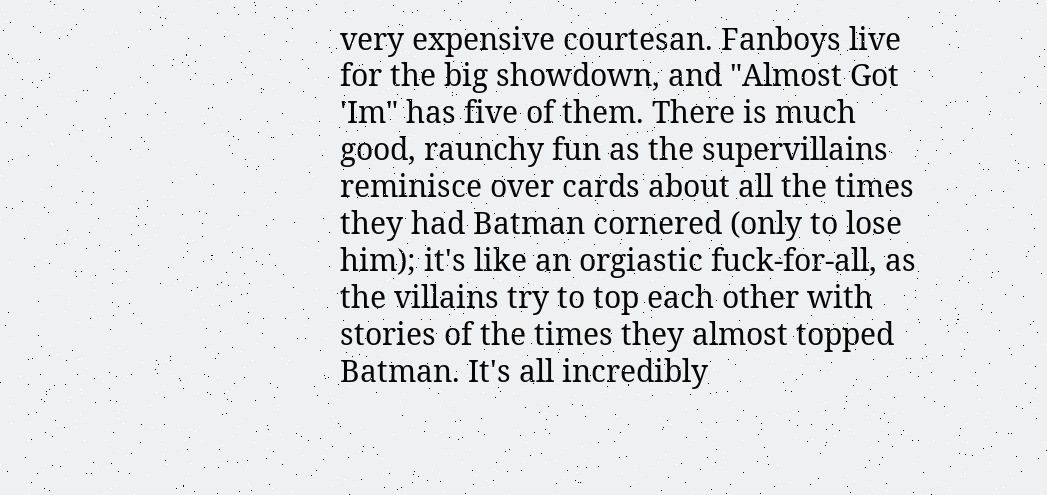very expensive courtesan. Fanboys live for the big showdown, and "Almost Got 'Im" has five of them. There is much good, raunchy fun as the supervillains reminisce over cards about all the times they had Batman cornered (only to lose him); it's like an orgiastic fuck-for-all, as the villains try to top each other with stories of the times they almost topped Batman. It's all incredibly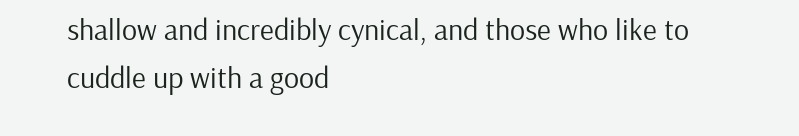shallow and incredibly cynical, and those who like to cuddle up with a good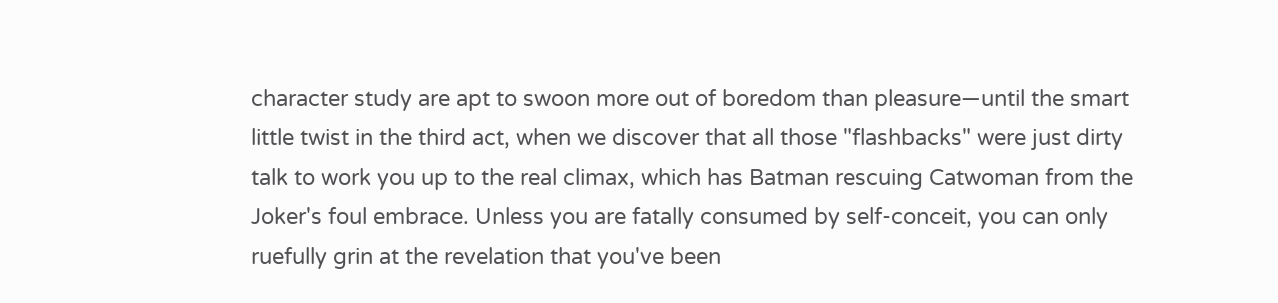character study are apt to swoon more out of boredom than pleasure—until the smart little twist in the third act, when we discover that all those "flashbacks" were just dirty talk to work you up to the real climax, which has Batman rescuing Catwoman from the Joker's foul embrace. Unless you are fatally consumed by self-conceit, you can only ruefully grin at the revelation that you've been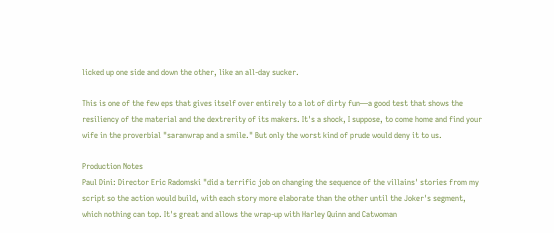licked up one side and down the other, like an all-day sucker.

This is one of the few eps that gives itself over entirely to a lot of dirty fun—a good test that shows the resiliency of the material and the dextrerity of its makers. It's a shock, I suppose, to come home and find your wife in the proverbial "saranwrap and a smile." But only the worst kind of prude would deny it to us.

Production Notes
Paul Dini: Director Eric Radomski "did a terrific job on changing the sequence of the villains' stories from my script so the action would build, with each story more elaborate than the other until the Joker's segment, which nothing can top. It's great and allows the wrap-up with Harley Quinn and Catwoman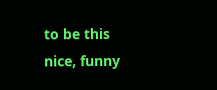to be this nice, funny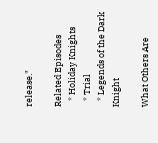release."

Related Episodes
   * Holiday Knights
   * Trial
   * Legends of the Dark Knight

What Others Are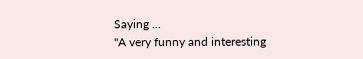Saying ...
"A very funny and interesting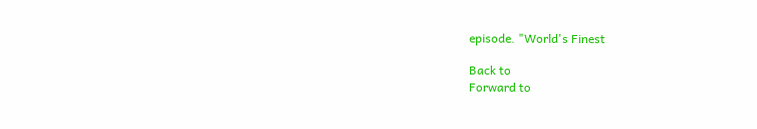episode. "World's Finest

Back to
Forward to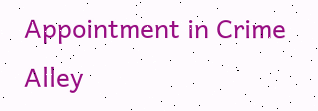Appointment in Crime Alley